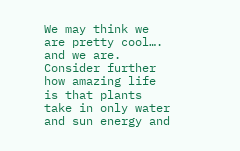We may think we are pretty cool…. and we are.  Consider further how amazing life is that plants take in only water and sun energy and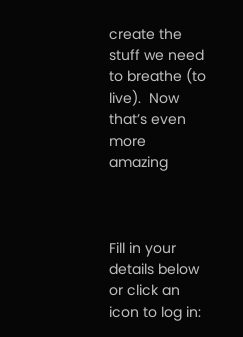create the stuff we need to breathe (to live).  Now that’s even more amazing



Fill in your details below or click an icon to log in: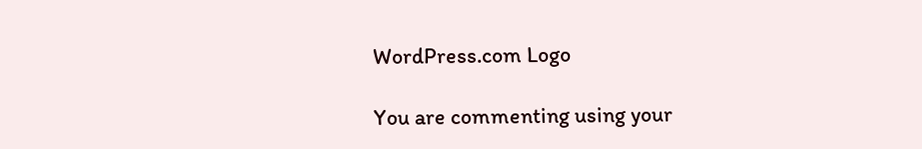WordPress.com Logo

You are commenting using your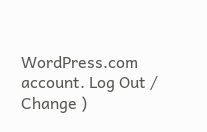WordPress.com account. Log Out /  Change )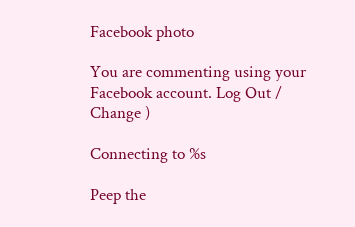Facebook photo

You are commenting using your Facebook account. Log Out /  Change )

Connecting to %s

Peep the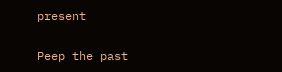present

Peep the past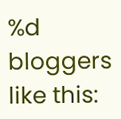%d bloggers like this: